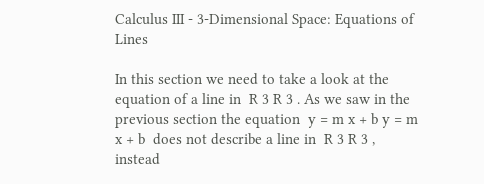Calculus III - 3-Dimensional Space: Equations of Lines

In this section we need to take a look at the equation of a line in  R 3 R 3 . As we saw in the previous section the equation  y = m x + b y = m x + b  does not describe a line in  R 3 R 3 , instead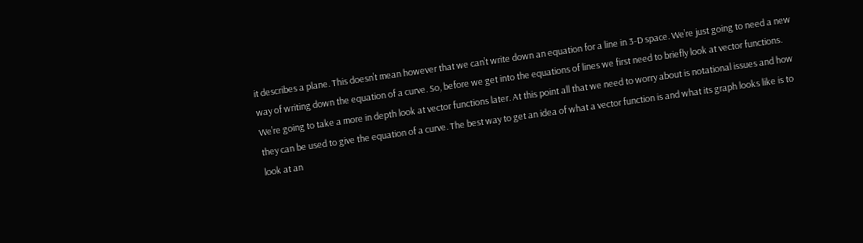it describes a plane. This doesn’t mean however that we can’t write down an equation for a line in 3-D space. We’re just going to need a new way of writing down the equation of a curve. So, before we get into the equations of lines we first need to briefly look at vector functions. We’re going to take a more in depth look at vector functions later. At this point all that we need to worry about is notational issues and how they can be used to give the equation of a curve. The best way to get an idea of what a vector function is and what its graph looks like is to look at an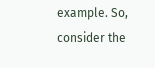example. So, consider the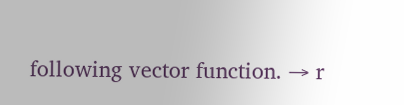following vector function. → r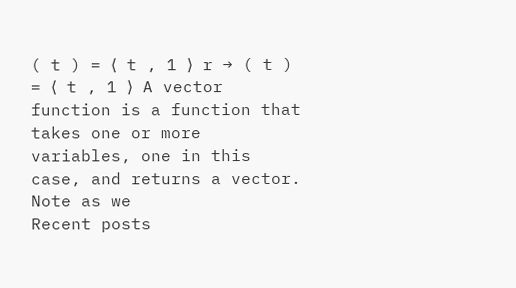( t ) = ⟨ t , 1 ⟩ r → ( t ) = ⟨ t , 1 ⟩ A vector function is a function that takes one or more variables, one in this case, and returns a vector. Note as we
Recent posts